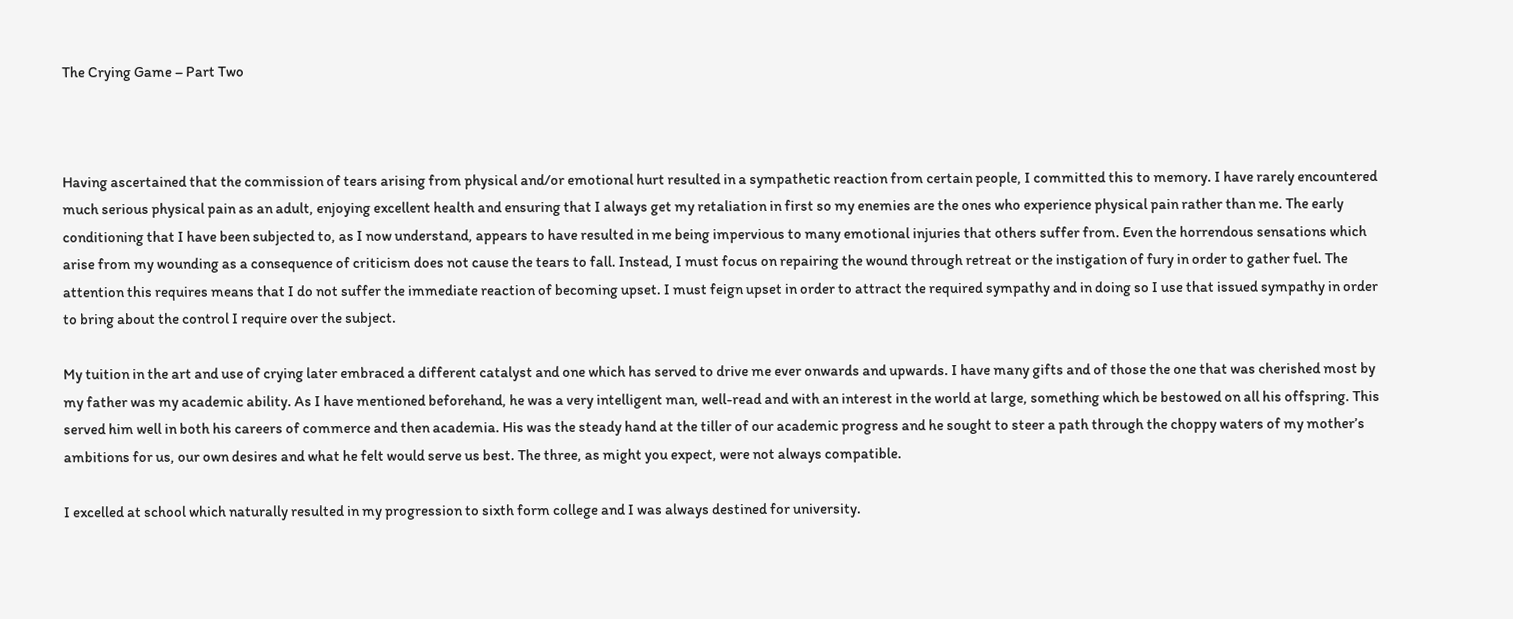The Crying Game – Part Two



Having ascertained that the commission of tears arising from physical and/or emotional hurt resulted in a sympathetic reaction from certain people, I committed this to memory. I have rarely encountered much serious physical pain as an adult, enjoying excellent health and ensuring that I always get my retaliation in first so my enemies are the ones who experience physical pain rather than me. The early conditioning that I have been subjected to, as I now understand, appears to have resulted in me being impervious to many emotional injuries that others suffer from. Even the horrendous sensations which arise from my wounding as a consequence of criticism does not cause the tears to fall. Instead, I must focus on repairing the wound through retreat or the instigation of fury in order to gather fuel. The attention this requires means that I do not suffer the immediate reaction of becoming upset. I must feign upset in order to attract the required sympathy and in doing so I use that issued sympathy in order to bring about the control I require over the subject.

My tuition in the art and use of crying later embraced a different catalyst and one which has served to drive me ever onwards and upwards. I have many gifts and of those the one that was cherished most by my father was my academic ability. As I have mentioned beforehand, he was a very intelligent man, well-read and with an interest in the world at large, something which be bestowed on all his offspring. This served him well in both his careers of commerce and then academia. His was the steady hand at the tiller of our academic progress and he sought to steer a path through the choppy waters of my mother’s ambitions for us, our own desires and what he felt would serve us best. The three, as might you expect, were not always compatible.

I excelled at school which naturally resulted in my progression to sixth form college and I was always destined for university.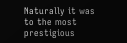Naturally it was to the most prestigious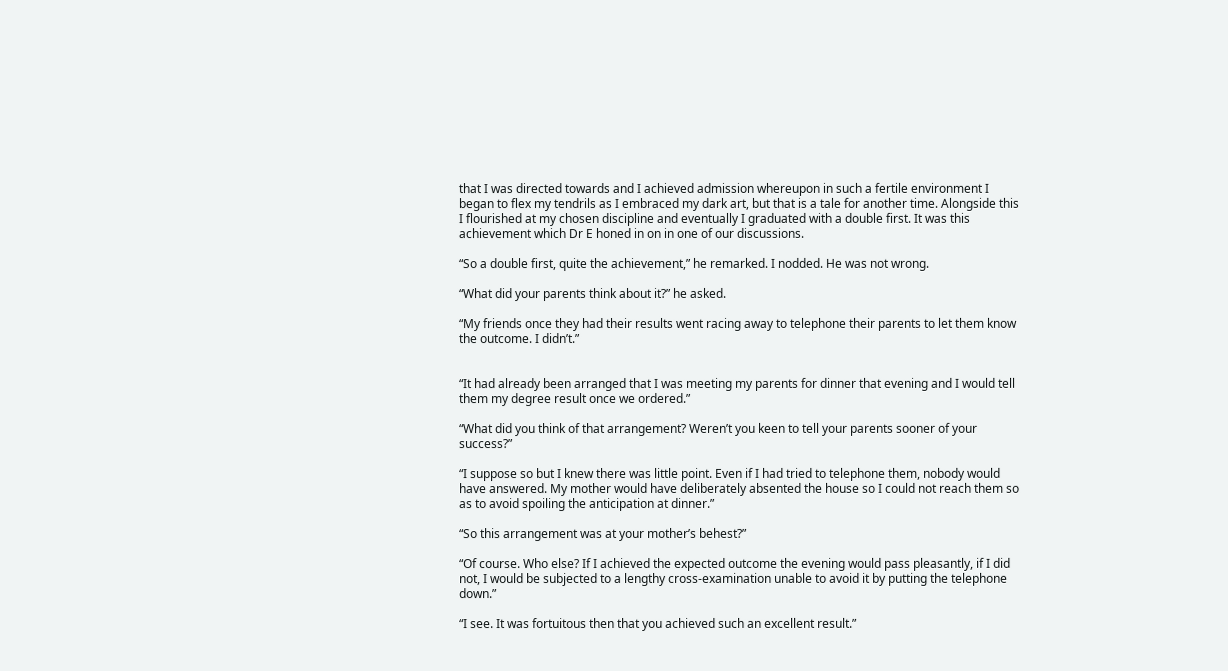that I was directed towards and I achieved admission whereupon in such a fertile environment I began to flex my tendrils as I embraced my dark art, but that is a tale for another time. Alongside this I flourished at my chosen discipline and eventually I graduated with a double first. It was this achievement which Dr E honed in on in one of our discussions.

“So a double first, quite the achievement,” he remarked. I nodded. He was not wrong.

“What did your parents think about it?” he asked.

“My friends once they had their results went racing away to telephone their parents to let them know the outcome. I didn’t.”


“It had already been arranged that I was meeting my parents for dinner that evening and I would tell them my degree result once we ordered.”

“What did you think of that arrangement? Weren’t you keen to tell your parents sooner of your success?”

“I suppose so but I knew there was little point. Even if I had tried to telephone them, nobody would have answered. My mother would have deliberately absented the house so I could not reach them so as to avoid spoiling the anticipation at dinner.”

“So this arrangement was at your mother’s behest?”

“Of course. Who else? If I achieved the expected outcome the evening would pass pleasantly, if I did not, I would be subjected to a lengthy cross-examination unable to avoid it by putting the telephone down.”

“I see. It was fortuitous then that you achieved such an excellent result.”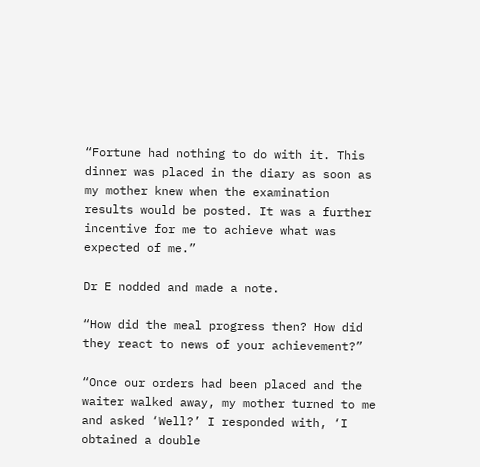“Fortune had nothing to do with it. This dinner was placed in the diary as soon as my mother knew when the examination results would be posted. It was a further incentive for me to achieve what was expected of me.”

Dr E nodded and made a note.

“How did the meal progress then? How did they react to news of your achievement?”

“Once our orders had been placed and the waiter walked away, my mother turned to me and asked ‘Well?’ I responded with, ‘I obtained a double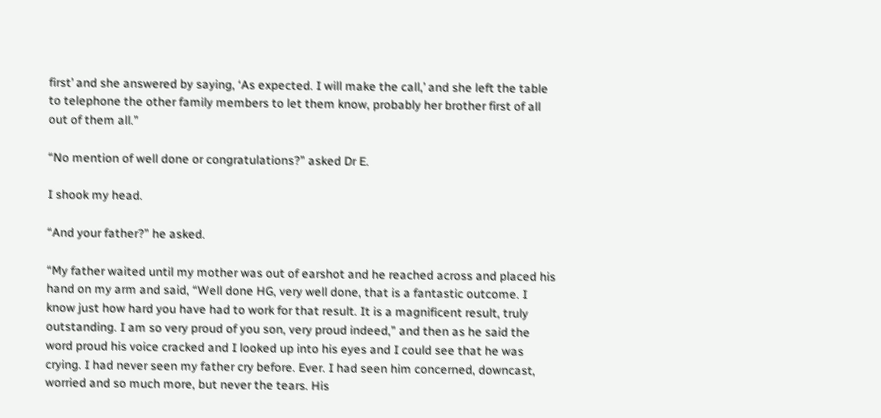first’ and she answered by saying, ‘As expected. I will make the call,’ and she left the table to telephone the other family members to let them know, probably her brother first of all out of them all.”

“No mention of well done or congratulations?” asked Dr E.

I shook my head.

“And your father?” he asked.

“My father waited until my mother was out of earshot and he reached across and placed his hand on my arm and said, “Well done HG, very well done, that is a fantastic outcome. I know just how hard you have had to work for that result. It is a magnificent result, truly outstanding. I am so very proud of you son, very proud indeed,” and then as he said the word proud his voice cracked and I looked up into his eyes and I could see that he was crying. I had never seen my father cry before. Ever. I had seen him concerned, downcast, worried and so much more, but never the tears. His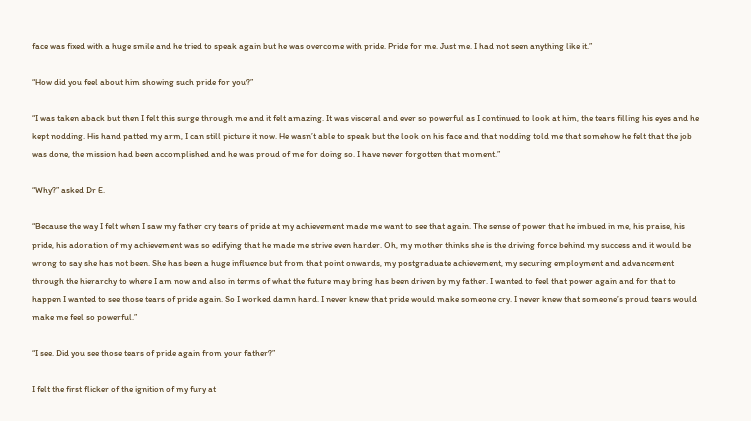face was fixed with a huge smile and he tried to speak again but he was overcome with pride. Pride for me. Just me. I had not seen anything like it.”

“How did you feel about him showing such pride for you?”

“I was taken aback but then I felt this surge through me and it felt amazing. It was visceral and ever so powerful as I continued to look at him, the tears filling his eyes and he kept nodding. His hand patted my arm, I can still picture it now. He wasn’t able to speak but the look on his face and that nodding told me that somehow he felt that the job was done, the mission had been accomplished and he was proud of me for doing so. I have never forgotten that moment.”

“Why?” asked Dr E.

“Because the way I felt when I saw my father cry tears of pride at my achievement made me want to see that again. The sense of power that he imbued in me, his praise, his pride, his adoration of my achievement was so edifying that he made me strive even harder. Oh, my mother thinks she is the driving force behind my success and it would be wrong to say she has not been. She has been a huge influence but from that point onwards, my postgraduate achievement, my securing employment and advancement through the hierarchy to where I am now and also in terms of what the future may bring has been driven by my father. I wanted to feel that power again and for that to happen I wanted to see those tears of pride again. So I worked damn hard. I never knew that pride would make someone cry. I never knew that someone’s proud tears would make me feel so powerful.”

“I see. Did you see those tears of pride again from your father?”

I felt the first flicker of the ignition of my fury at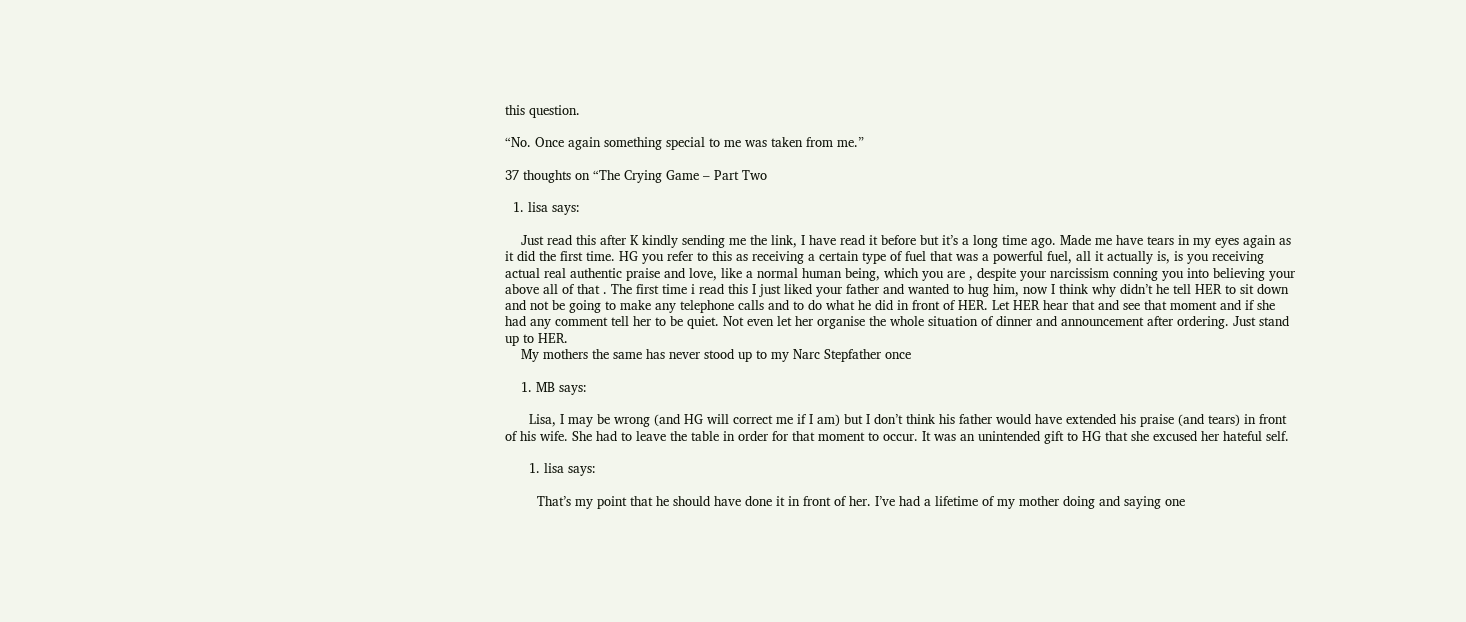this question.

“No. Once again something special to me was taken from me.”

37 thoughts on “The Crying Game – Part Two

  1. lisa says:

    Just read this after K kindly sending me the link, I have read it before but it’s a long time ago. Made me have tears in my eyes again as it did the first time. HG you refer to this as receiving a certain type of fuel that was a powerful fuel, all it actually is, is you receiving actual real authentic praise and love, like a normal human being, which you are , despite your narcissism conning you into believing your above all of that . The first time i read this I just liked your father and wanted to hug him, now I think why didn’t he tell HER to sit down and not be going to make any telephone calls and to do what he did in front of HER. Let HER hear that and see that moment and if she had any comment tell her to be quiet. Not even let her organise the whole situation of dinner and announcement after ordering. Just stand up to HER.
    My mothers the same has never stood up to my Narc Stepfather once

    1. MB says:

      Lisa, I may be wrong (and HG will correct me if I am) but I don’t think his father would have extended his praise (and tears) in front of his wife. She had to leave the table in order for that moment to occur. It was an unintended gift to HG that she excused her hateful self.

      1. lisa says:

        That’s my point that he should have done it in front of her. I’ve had a lifetime of my mother doing and saying one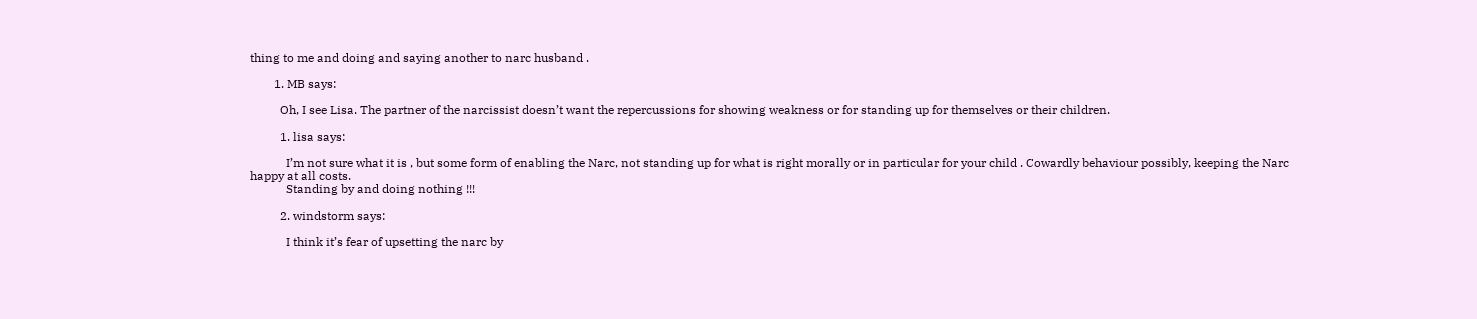thing to me and doing and saying another to narc husband .

        1. MB says:

          Oh, I see Lisa. The partner of the narcissist doesn’t want the repercussions for showing weakness or for standing up for themselves or their children.

          1. lisa says:

            I’m not sure what it is , but some form of enabling the Narc, not standing up for what is right morally or in particular for your child . Cowardly behaviour possibly, keeping the Narc happy at all costs.
            Standing by and doing nothing !!!

          2. windstorm says:

            I think it’s fear of upsetting the narc by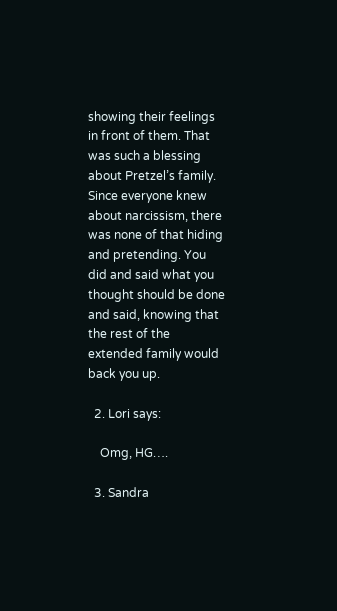showing their feelings in front of them. That was such a blessing about Pretzel’s family. Since everyone knew about narcissism, there was none of that hiding and pretending. You did and said what you thought should be done and said, knowing that the rest of the extended family would back you up.

  2. Lori says:

    Omg, HG….

  3. Sandra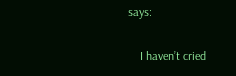says:

    I haven’t cried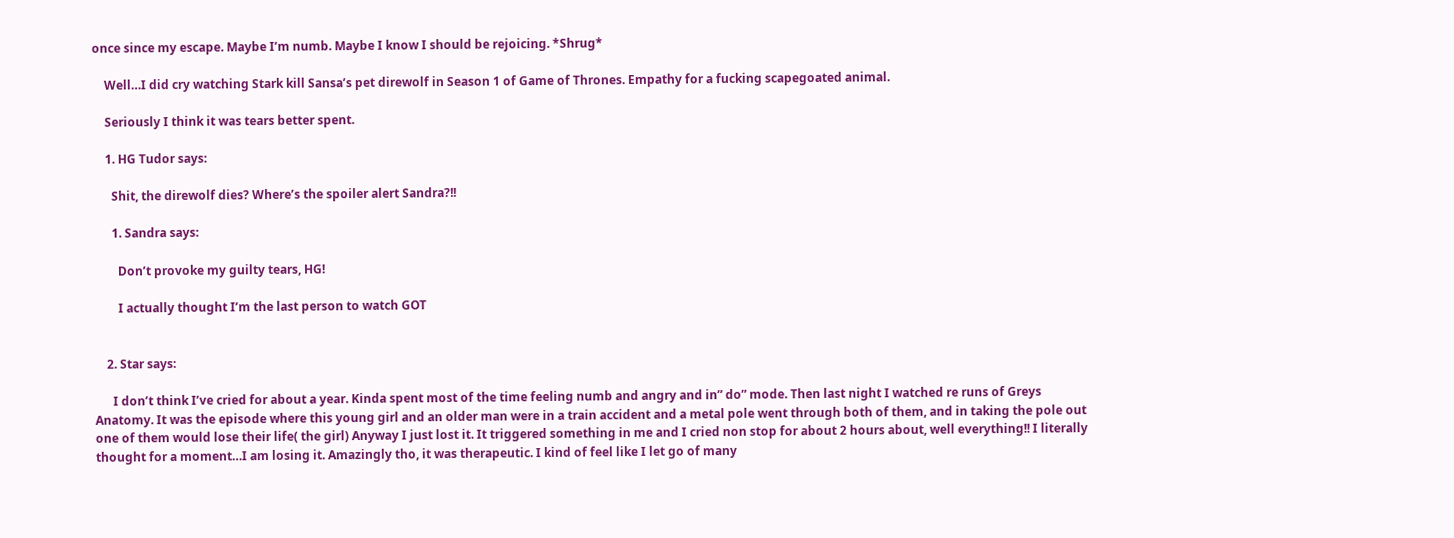once since my escape. Maybe I’m numb. Maybe I know I should be rejoicing. *Shrug*

    Well…I did cry watching Stark kill Sansa’s pet direwolf in Season 1 of Game of Thrones. Empathy for a fucking scapegoated animal.

    Seriously I think it was tears better spent.

    1. HG Tudor says:

      Shit, the direwolf dies? Where’s the spoiler alert Sandra?!!

      1. Sandra says:

        Don’t provoke my guilty tears, HG!

        I actually thought I’m the last person to watch GOT


    2. Star says:

      I don’t think I’ve cried for about a year. Kinda spent most of the time feeling numb and angry and in” do” mode. Then last night I watched re runs of Greys Anatomy. It was the episode where this young girl and an older man were in a train accident and a metal pole went through both of them, and in taking the pole out one of them would lose their life( the girl) Anyway I just lost it. It triggered something in me and I cried non stop for about 2 hours about, well everything!! I literally thought for a moment…I am losing it. Amazingly tho, it was therapeutic. I kind of feel like I let go of many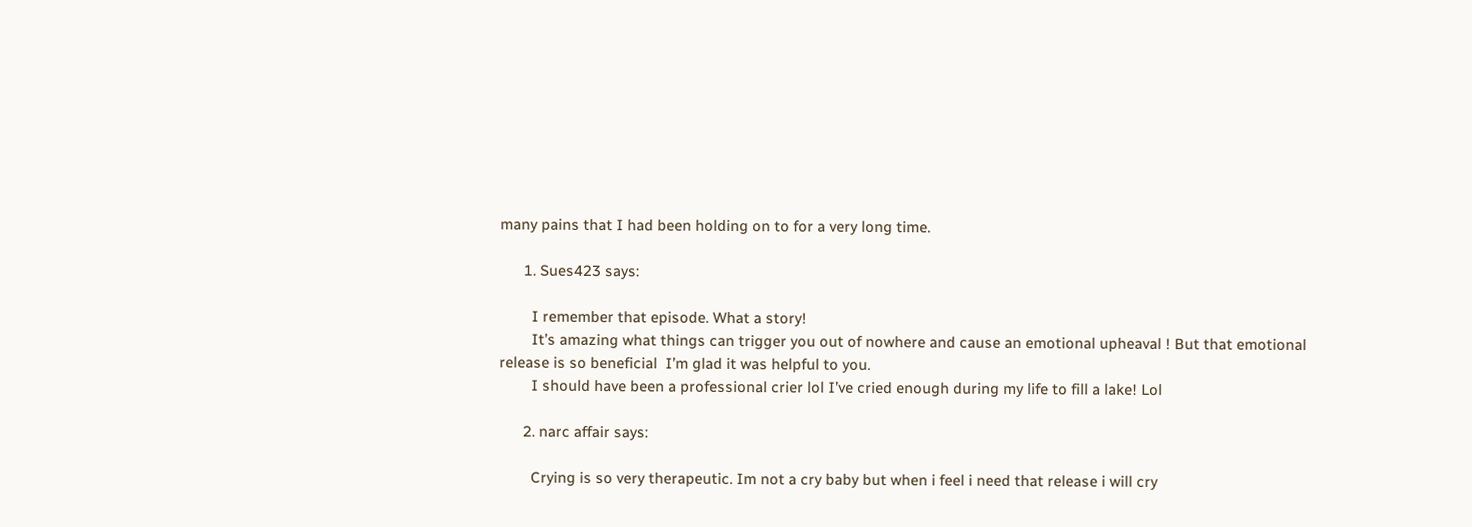many pains that I had been holding on to for a very long time.

      1. Sues423 says:

        I remember that episode. What a story!
        It’s amazing what things can trigger you out of nowhere and cause an emotional upheaval ! But that emotional release is so beneficial  I’m glad it was helpful to you.
        I should have been a professional crier lol I’ve cried enough during my life to fill a lake! Lol

      2. narc affair says:

        Crying is so very therapeutic. Im not a cry baby but when i feel i need that release i will cry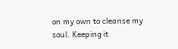on my own to cleanse my soul. Keeping it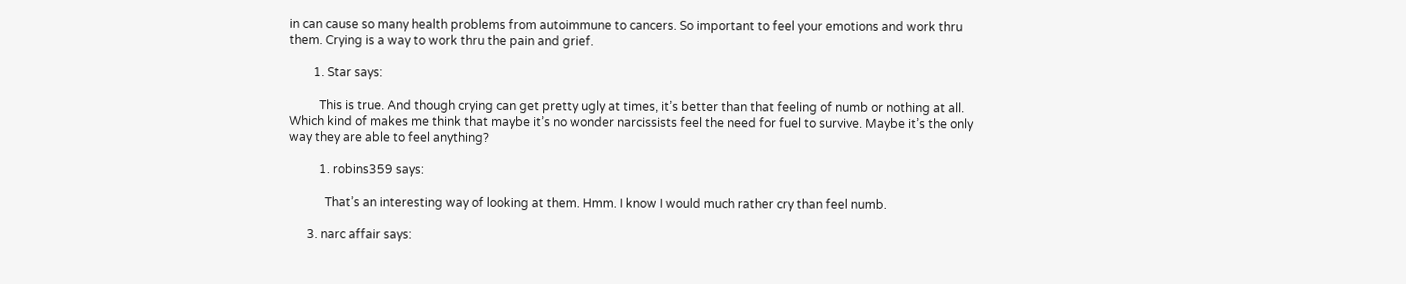in can cause so many health problems from autoimmune to cancers. So important to feel your emotions and work thru them. Crying is a way to work thru the pain and grief.

        1. Star says:

          This is true. And though crying can get pretty ugly at times, it’s better than that feeling of numb or nothing at all. Which kind of makes me think that maybe it’s no wonder narcissists feel the need for fuel to survive. Maybe it’s the only way they are able to feel anything?

          1. robins359 says:

            That’s an interesting way of looking at them. Hmm. I know I would much rather cry than feel numb.

      3. narc affair says: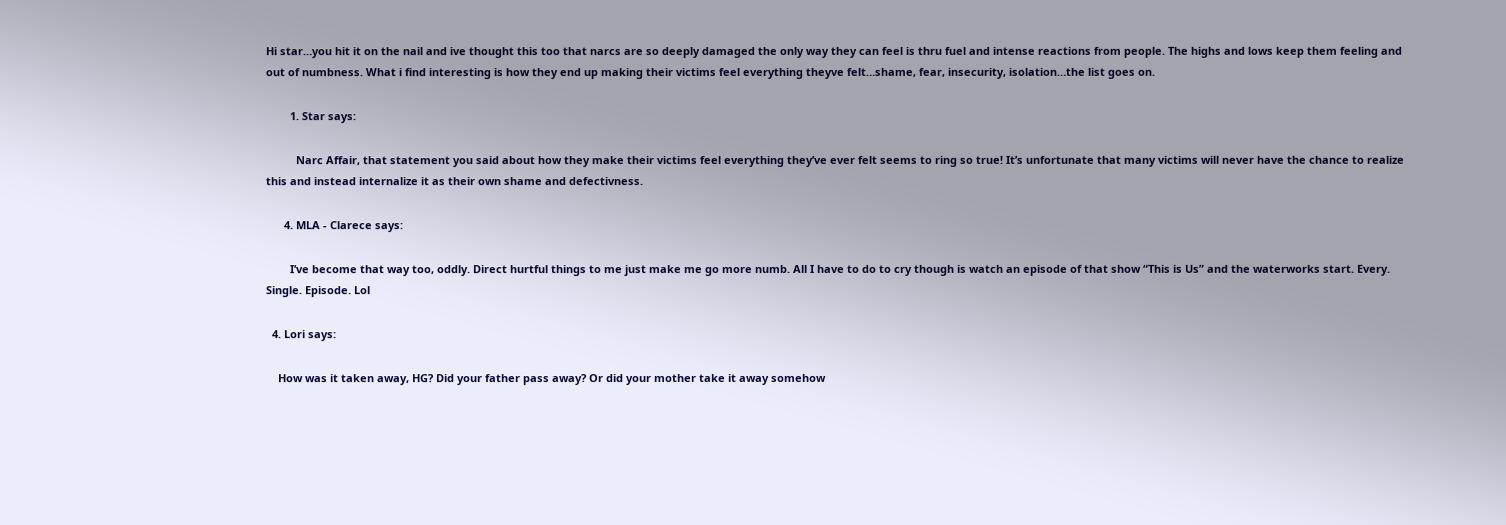Hi star…you hit it on the nail and ive thought this too that narcs are so deeply damaged the only way they can feel is thru fuel and intense reactions from people. The highs and lows keep them feeling and out of numbness. What i find interesting is how they end up making their victims feel everything theyve felt…shame, fear, insecurity, isolation…the list goes on.

        1. Star says:

          Narc Affair, that statement you said about how they make their victims feel everything they’ve ever felt seems to ring so true! It’s unfortunate that many victims will never have the chance to realize this and instead internalize it as their own shame and defectivness.

      4. MLA - Clarece says:

        I’ve become that way too, oddly. Direct hurtful things to me just make me go more numb. All I have to do to cry though is watch an episode of that show “This is Us” and the waterworks start. Every. Single. Episode. Lol

  4. Lori says:

    How was it taken away, HG? Did your father pass away? Or did your mother take it away somehow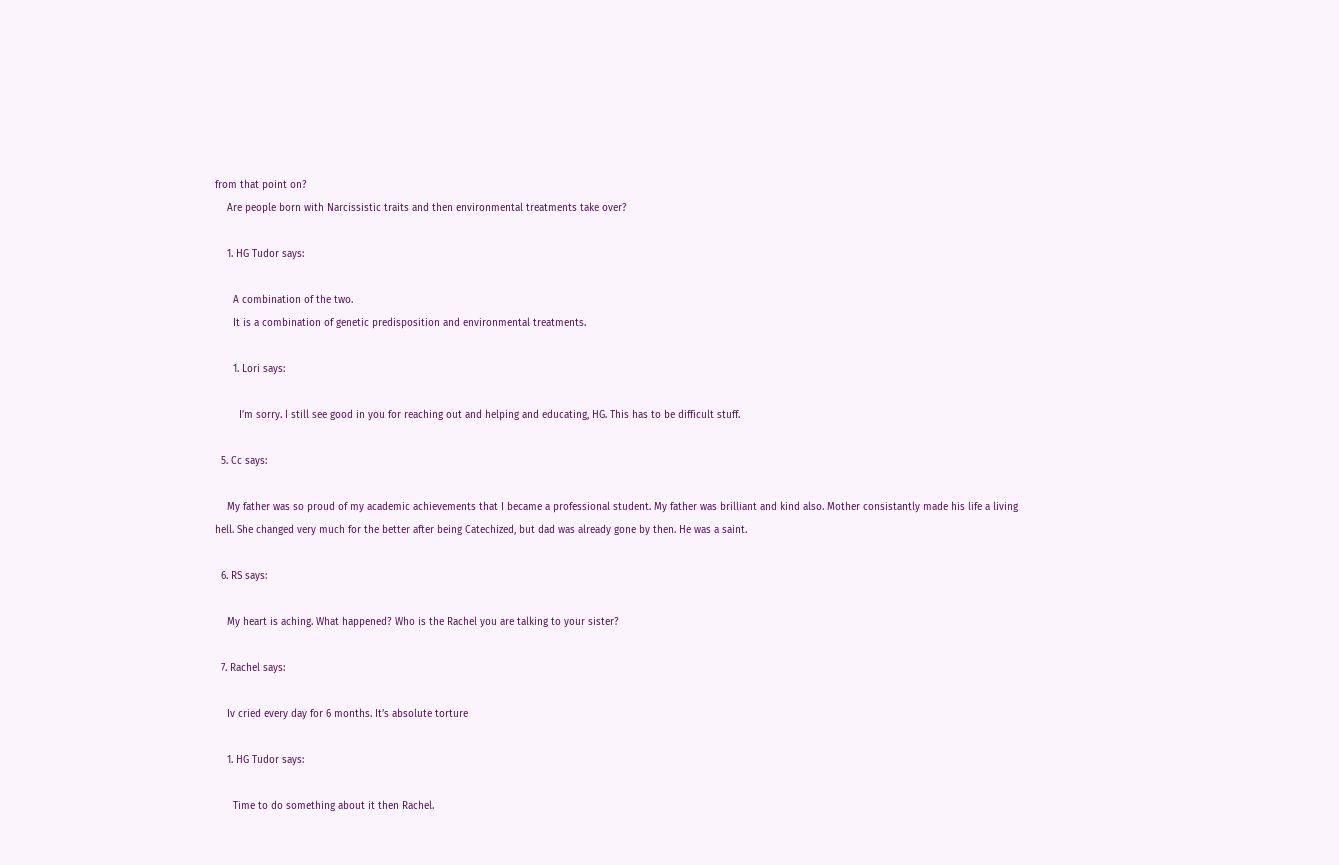from that point on?
    Are people born with Narcissistic traits and then environmental treatments take over?

    1. HG Tudor says:

      A combination of the two.
      It is a combination of genetic predisposition and environmental treatments.

      1. Lori says:

        I’m sorry. I still see good in you for reaching out and helping and educating, HG. This has to be difficult stuff.

  5. Cc says:

    My father was so proud of my academic achievements that I became a professional student. My father was brilliant and kind also. Mother consistantly made his life a living hell. She changed very much for the better after being Catechized, but dad was already gone by then. He was a saint.

  6. RS says:

    My heart is aching. What happened? Who is the Rachel you are talking to your sister?

  7. Rachel says:

    Iv cried every day for 6 months. It’s absolute torture

    1. HG Tudor says:

      Time to do something about it then Rachel.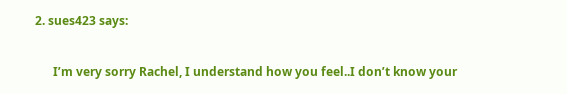2. sues423 says:

      I’m very sorry Rachel, I understand how you feel..I don’t know your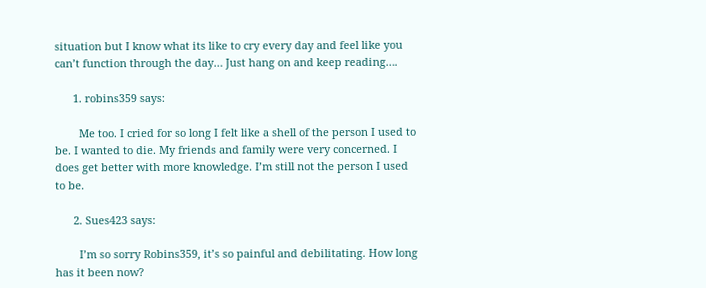situation but I know what its like to cry every day and feel like you can’t function through the day… Just hang on and keep reading….

      1. robins359 says:

        Me too. I cried for so long I felt like a shell of the person I used to be. I wanted to die. My friends and family were very concerned. I does get better with more knowledge. I’m still not the person I used to be.

      2. Sues423 says:

        I’m so sorry Robins359, it’s so painful and debilitating. How long has it been now?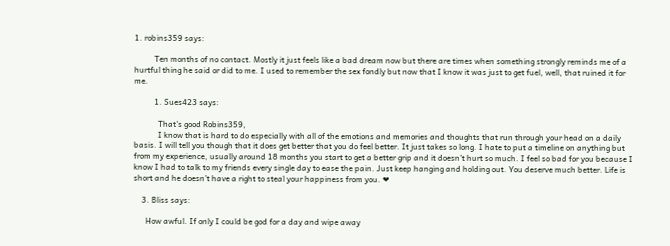1. robins359 says:

          Ten months of no contact. Mostly it just feels like a bad dream now but there are times when something strongly reminds me of a hurtful thing he said or did to me. I used to remember the sex fondly but now that I know it was just to get fuel, well, that ruined it for me.

          1. Sues423 says:

            That’s good Robins359,
            I know that is hard to do especially with all of the emotions and memories and thoughts that run through your head on a daily basis. I will tell you though that it does get better that you do feel better. It just takes so long. I hate to put a timeline on anything but from my experience, usually around 18 months you start to get a better grip and it doesn’t hurt so much. I feel so bad for you because I know I had to talk to my friends every single day to ease the pain. Just keep hanging and holding out. You deserve much better. Life is short and he doesn’t have a right to steal your happiness from you. ❤

    3. Bliss says:

      How awful. If only I could be god for a day and wipe away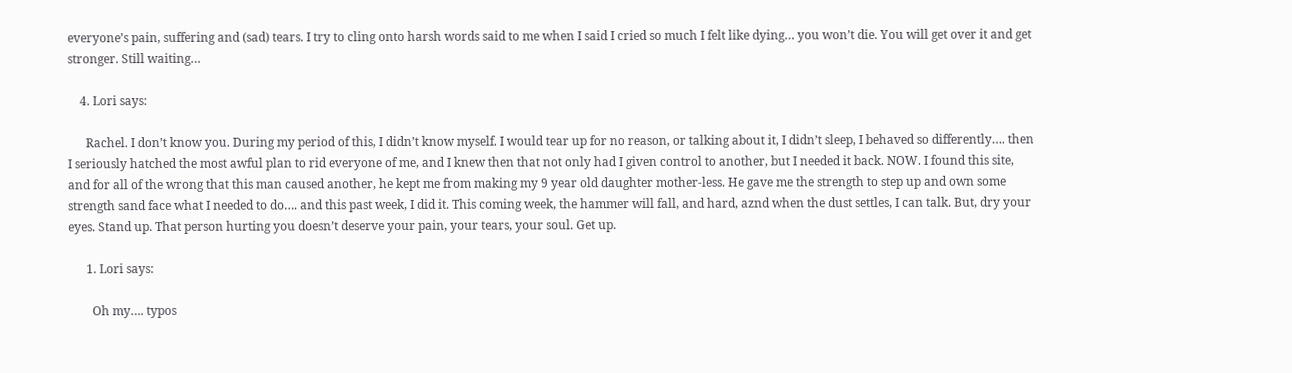everyone’s pain, suffering and (sad) tears. I try to cling onto harsh words said to me when I said I cried so much I felt like dying… you won’t die. You will get over it and get stronger. Still waiting…

    4. Lori says:

      Rachel. I don’t know you. During my period of this, I didn’t know myself. I would tear up for no reason, or talking about it, I didn’t sleep, I behaved so differently…. then I seriously hatched the most awful plan to rid everyone of me, and I knew then that not only had I given control to another, but I needed it back. NOW. I found this site, and for all of the wrong that this man caused another, he kept me from making my 9 year old daughter mother-less. He gave me the strength to step up and own some strength sand face what I needed to do…. and this past week, I did it. This coming week, the hammer will fall, and hard, aznd when the dust settles, I can talk. But, dry your eyes. Stand up. That person hurting you doesn’t deserve your pain, your tears, your soul. Get up.

      1. Lori says:

        Oh my…. typos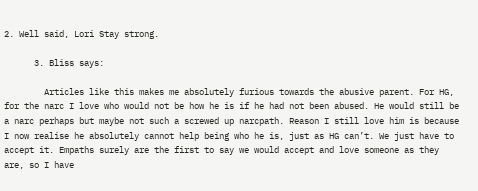2. Well said, Lori Stay strong.

      3. Bliss says:

        Articles like this makes me absolutely furious towards the abusive parent. For HG, for the narc I love who would not be how he is if he had not been abused. He would still be a narc perhaps but maybe not such a screwed up narcpath. Reason I still love him is because I now realise he absolutely cannot help being who he is, just as HG can’t. We just have to accept it. Empaths surely are the first to say we would accept and love someone as they are, so I have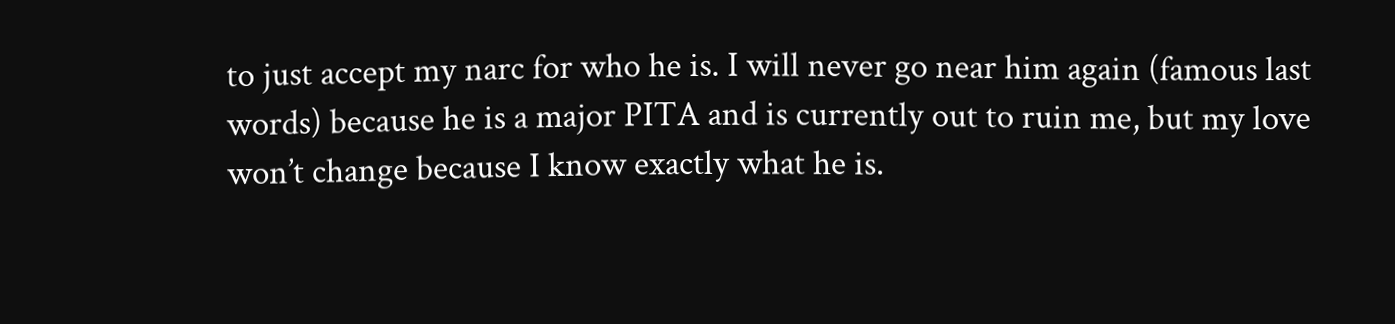to just accept my narc for who he is. I will never go near him again (famous last words) because he is a major PITA and is currently out to ruin me, but my love won’t change because I know exactly what he is.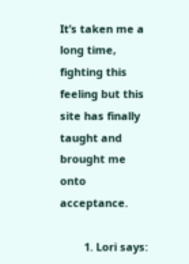It’s taken me a long time, fighting this feeling but this site has finally taught and brought me onto acceptance.

        1. Lori says: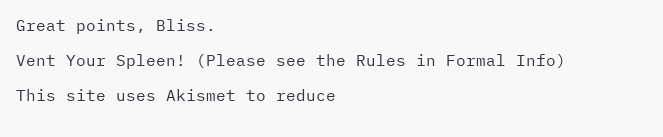Great points, Bliss.

Vent Your Spleen! (Please see the Rules in Formal Info)

This site uses Akismet to reduce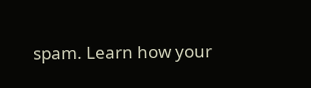spam. Learn how your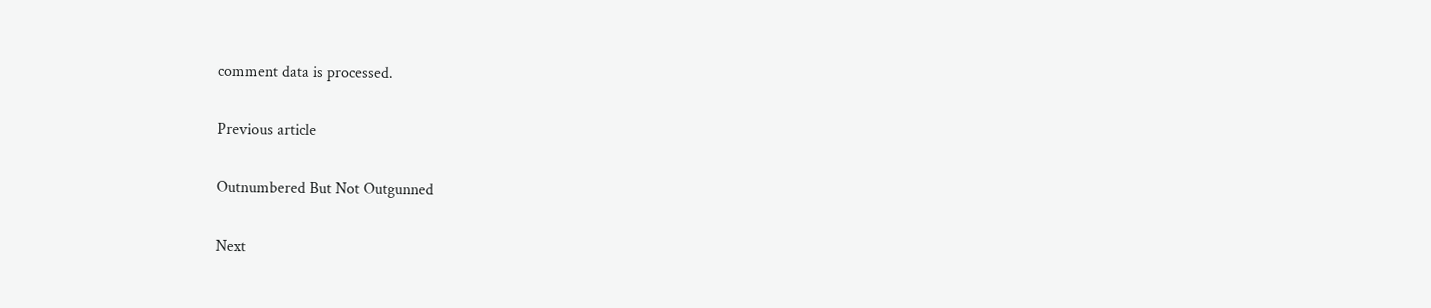comment data is processed.

Previous article

Outnumbered But Not Outgunned

Next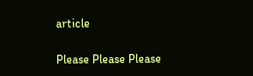article

Please Please Please